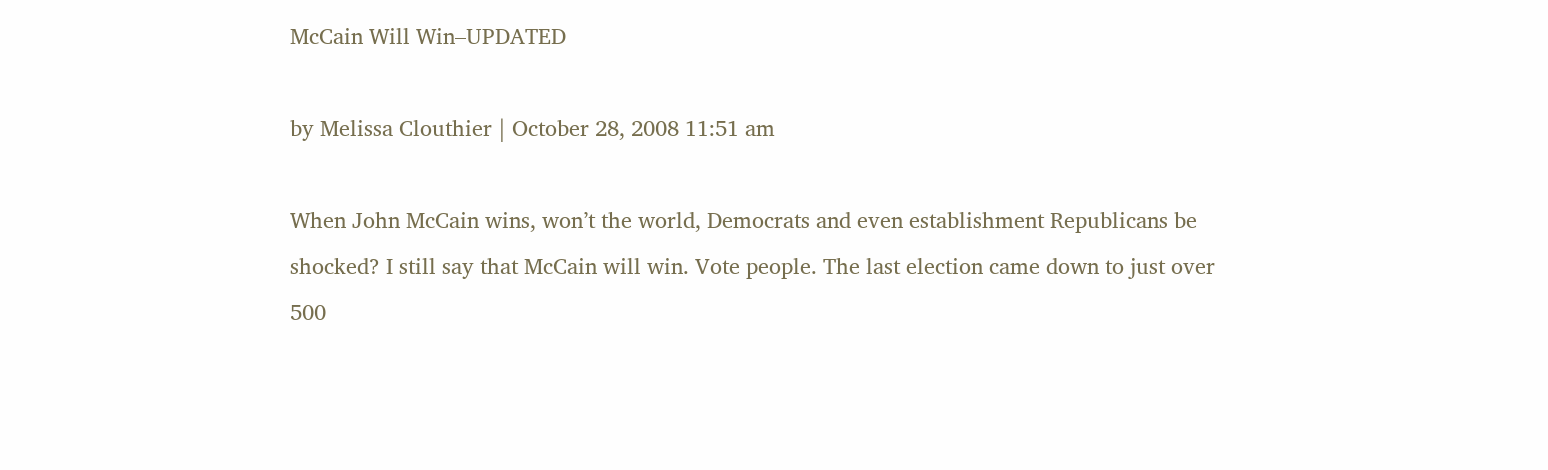McCain Will Win–UPDATED

by Melissa Clouthier | October 28, 2008 11:51 am

When John McCain wins, won’t the world, Democrats and even establishment Republicans be shocked? I still say that McCain will win. Vote people. The last election came down to just over 500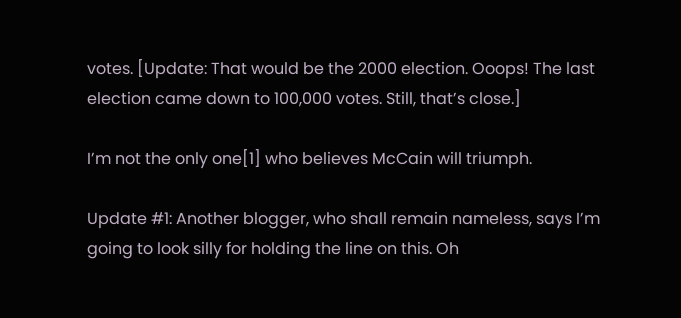votes. [Update: That would be the 2000 election. Ooops! The last election came down to 100,000 votes. Still, that’s close.]

I’m not the only one[1] who believes McCain will triumph.

Update #1: Another blogger, who shall remain nameless, says I’m going to look silly for holding the line on this. Oh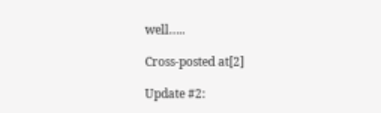well…..

Cross-posted at[2]

Update #2: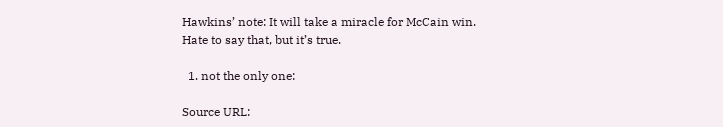Hawkins’ note: It will take a miracle for McCain win. Hate to say that, but it’s true.

  1. not the only one:

Source URL: